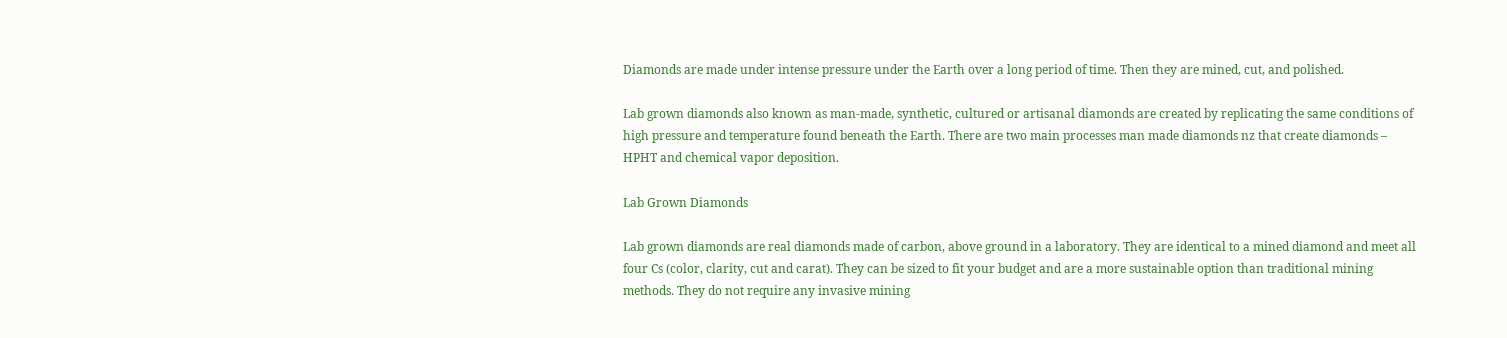Diamonds are made under intense pressure under the Earth over a long period of time. Then they are mined, cut, and polished.

Lab grown diamonds also known as man-made, synthetic, cultured or artisanal diamonds are created by replicating the same conditions of high pressure and temperature found beneath the Earth. There are two main processes man made diamonds nz that create diamonds – HPHT and chemical vapor deposition.

Lab Grown Diamonds

Lab grown diamonds are real diamonds made of carbon, above ground in a laboratory. They are identical to a mined diamond and meet all four Cs (color, clarity, cut and carat). They can be sized to fit your budget and are a more sustainable option than traditional mining methods. They do not require any invasive mining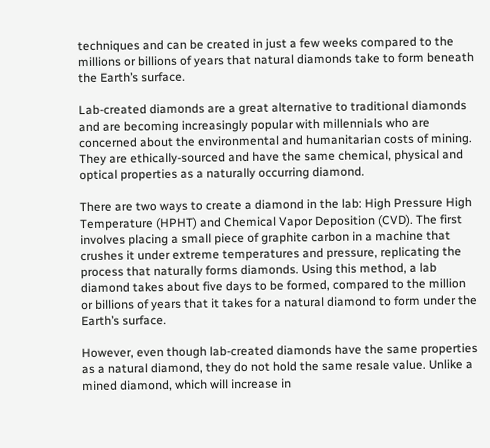techniques and can be created in just a few weeks compared to the millions or billions of years that natural diamonds take to form beneath the Earth’s surface.

Lab-created diamonds are a great alternative to traditional diamonds and are becoming increasingly popular with millennials who are concerned about the environmental and humanitarian costs of mining. They are ethically-sourced and have the same chemical, physical and optical properties as a naturally occurring diamond.

There are two ways to create a diamond in the lab: High Pressure High Temperature (HPHT) and Chemical Vapor Deposition (CVD). The first involves placing a small piece of graphite carbon in a machine that crushes it under extreme temperatures and pressure, replicating the process that naturally forms diamonds. Using this method, a lab diamond takes about five days to be formed, compared to the million or billions of years that it takes for a natural diamond to form under the Earth’s surface.

However, even though lab-created diamonds have the same properties as a natural diamond, they do not hold the same resale value. Unlike a mined diamond, which will increase in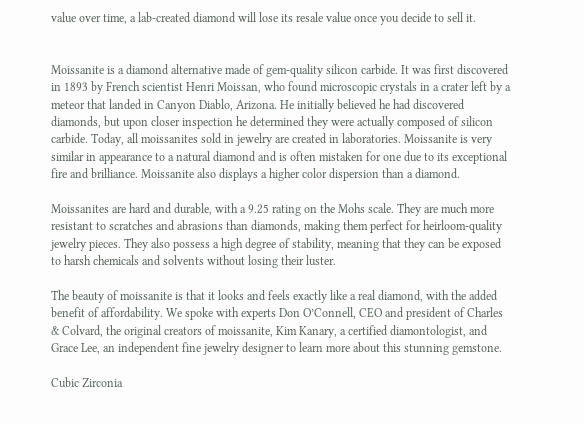value over time, a lab-created diamond will lose its resale value once you decide to sell it.


Moissanite is a diamond alternative made of gem-quality silicon carbide. It was first discovered in 1893 by French scientist Henri Moissan, who found microscopic crystals in a crater left by a meteor that landed in Canyon Diablo, Arizona. He initially believed he had discovered diamonds, but upon closer inspection he determined they were actually composed of silicon carbide. Today, all moissanites sold in jewelry are created in laboratories. Moissanite is very similar in appearance to a natural diamond and is often mistaken for one due to its exceptional fire and brilliance. Moissanite also displays a higher color dispersion than a diamond.

Moissanites are hard and durable, with a 9.25 rating on the Mohs scale. They are much more resistant to scratches and abrasions than diamonds, making them perfect for heirloom-quality jewelry pieces. They also possess a high degree of stability, meaning that they can be exposed to harsh chemicals and solvents without losing their luster.

The beauty of moissanite is that it looks and feels exactly like a real diamond, with the added benefit of affordability. We spoke with experts Don O’Connell, CEO and president of Charles & Colvard, the original creators of moissanite, Kim Kanary, a certified diamontologist, and Grace Lee, an independent fine jewelry designer to learn more about this stunning gemstone.

Cubic Zirconia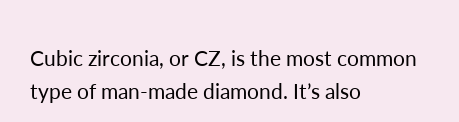Cubic zirconia, or CZ, is the most common type of man-made diamond. It’s also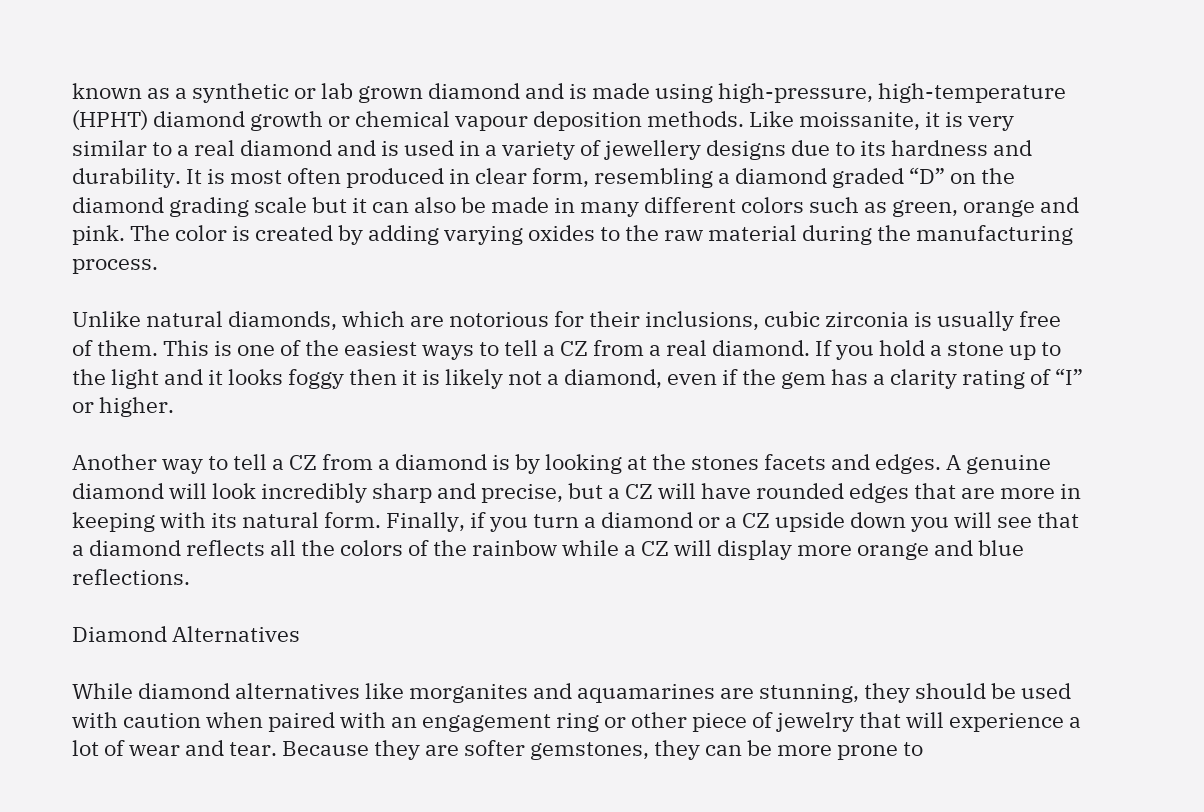known as a synthetic or lab grown diamond and is made using high-pressure, high-temperature (HPHT) diamond growth or chemical vapour deposition methods. Like moissanite, it is very similar to a real diamond and is used in a variety of jewellery designs due to its hardness and durability. It is most often produced in clear form, resembling a diamond graded “D” on the diamond grading scale but it can also be made in many different colors such as green, orange and pink. The color is created by adding varying oxides to the raw material during the manufacturing process.

Unlike natural diamonds, which are notorious for their inclusions, cubic zirconia is usually free of them. This is one of the easiest ways to tell a CZ from a real diamond. If you hold a stone up to the light and it looks foggy then it is likely not a diamond, even if the gem has a clarity rating of “I” or higher.

Another way to tell a CZ from a diamond is by looking at the stones facets and edges. A genuine diamond will look incredibly sharp and precise, but a CZ will have rounded edges that are more in keeping with its natural form. Finally, if you turn a diamond or a CZ upside down you will see that a diamond reflects all the colors of the rainbow while a CZ will display more orange and blue reflections.

Diamond Alternatives

While diamond alternatives like morganites and aquamarines are stunning, they should be used with caution when paired with an engagement ring or other piece of jewelry that will experience a lot of wear and tear. Because they are softer gemstones, they can be more prone to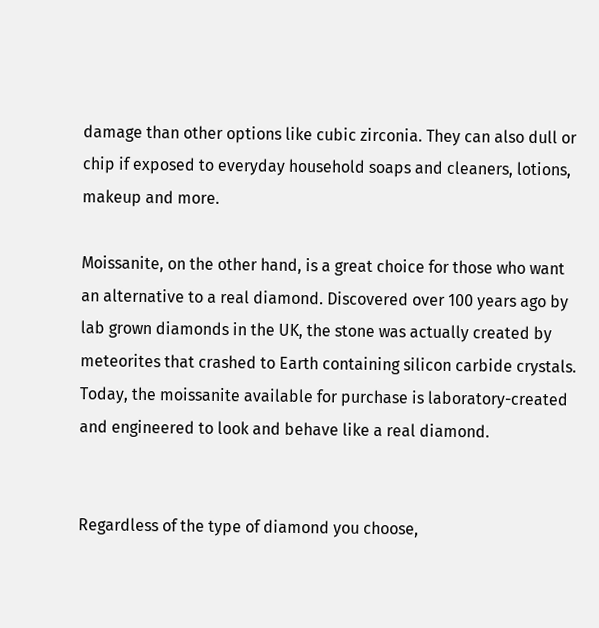damage than other options like cubic zirconia. They can also dull or chip if exposed to everyday household soaps and cleaners, lotions, makeup and more.

Moissanite, on the other hand, is a great choice for those who want an alternative to a real diamond. Discovered over 100 years ago by lab grown diamonds in the UK, the stone was actually created by meteorites that crashed to Earth containing silicon carbide crystals. Today, the moissanite available for purchase is laboratory-created and engineered to look and behave like a real diamond.


Regardless of the type of diamond you choose,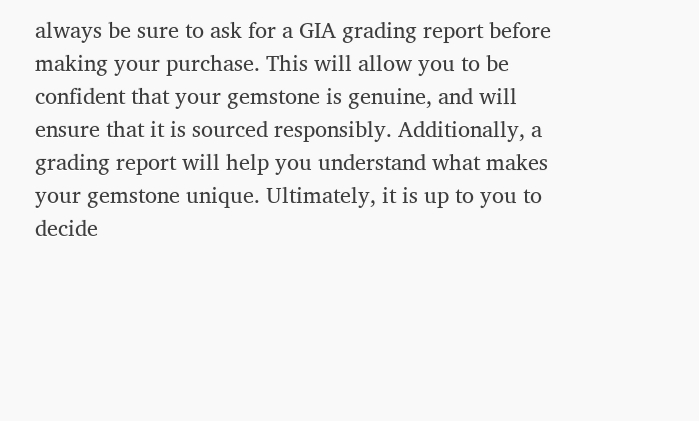always be sure to ask for a GIA grading report before making your purchase. This will allow you to be confident that your gemstone is genuine, and will ensure that it is sourced responsibly. Additionally, a grading report will help you understand what makes your gemstone unique. Ultimately, it is up to you to decide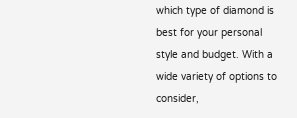which type of diamond is best for your personal style and budget. With a wide variety of options to consider,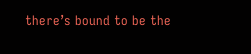there’s bound to be the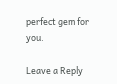perfect gem for you.

Leave a Reply